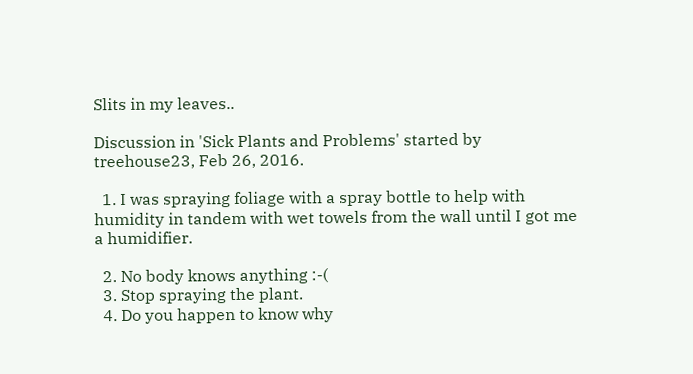Slits in my leaves..

Discussion in 'Sick Plants and Problems' started by treehouse23, Feb 26, 2016.

  1. I was spraying foliage with a spray bottle to help with humidity in tandem with wet towels from the wall until I got me a humidifier.

  2. No body knows anything :-(
  3. Stop spraying the plant.
  4. Do you happen to know why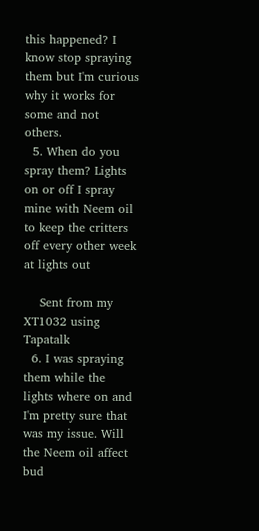this happened? I know stop spraying them but I'm curious why it works for some and not others.
  5. When do you spray them? Lights on or off I spray mine with Neem oil to keep the critters off every other week at lights out

    Sent from my XT1032 using Tapatalk
  6. I was spraying them while the lights where on and I'm pretty sure that was my issue. Will the Neem oil affect bud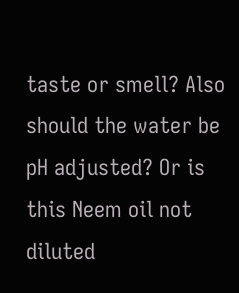taste or smell? Also should the water be pH adjusted? Or is this Neem oil not diluted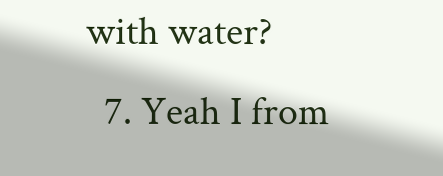with water?
  7. Yeah I from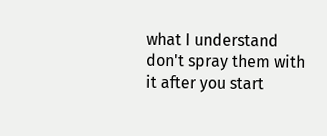what I understand don't spray them with it after you start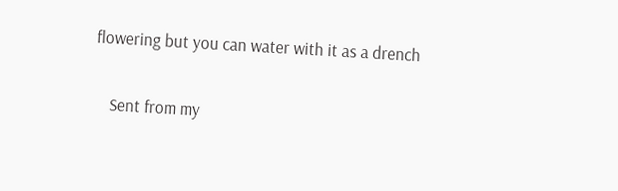flowering but you can water with it as a drench

    Sent from my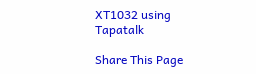XT1032 using Tapatalk

Share This Page